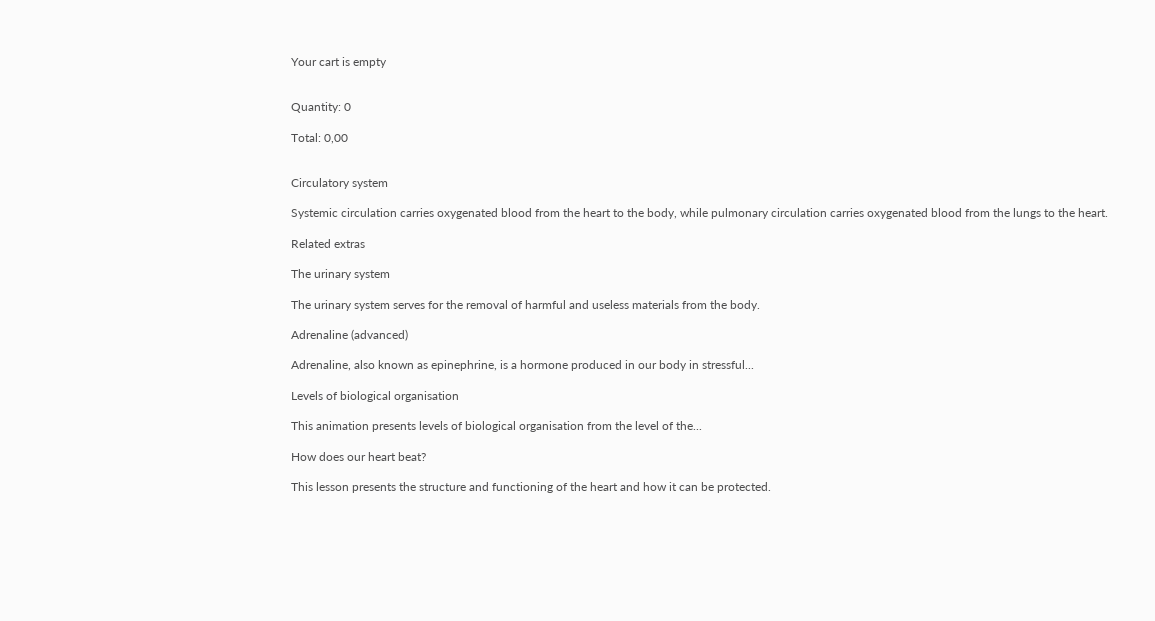Your cart is empty


Quantity: 0

Total: 0,00


Circulatory system

Systemic circulation carries oxygenated blood from the heart to the body, while pulmonary circulation carries oxygenated blood from the lungs to the heart.

Related extras

The urinary system

The urinary system serves for the removal of harmful and useless materials from the body.

Adrenaline (advanced)

Adrenaline, also known as epinephrine, is a hormone produced in our body in stressful...

Levels of biological organisation

This animation presents levels of biological organisation from the level of the...

How does our heart beat?

This lesson presents the structure and functioning of the heart and how it can be protected.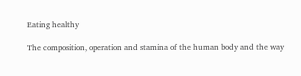Eating healthy

The composition, operation and stamina of the human body and the way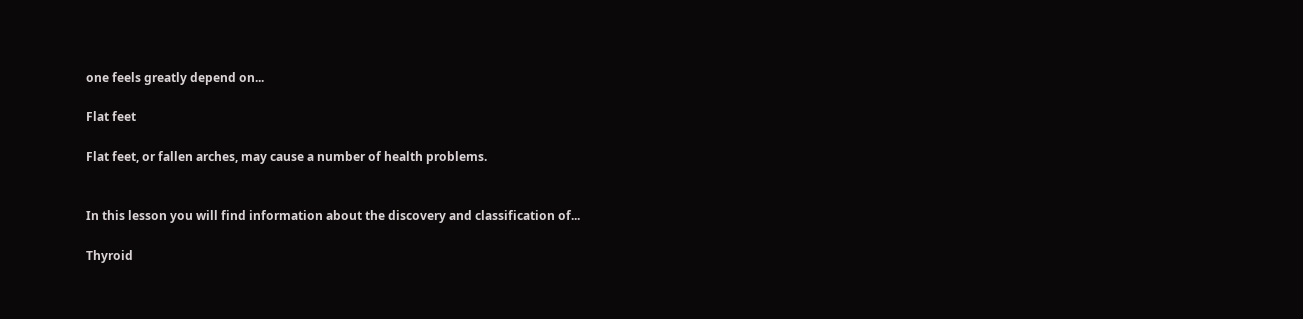one feels greatly depend on...

Flat feet

Flat feet, or fallen arches, may cause a number of health problems.


In this lesson you will find information about the discovery and classification of...

Thyroid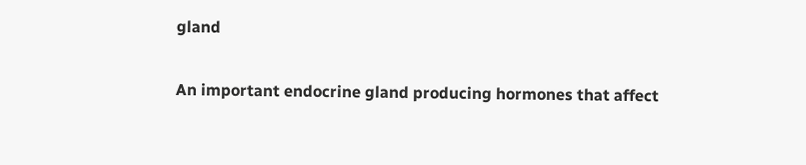gland

An important endocrine gland producing hormones that affect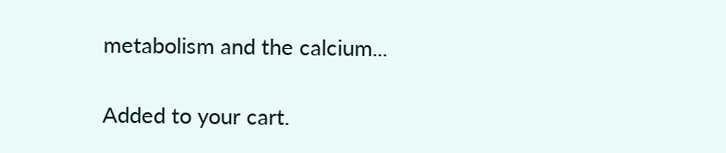metabolism and the calcium...

Added to your cart.